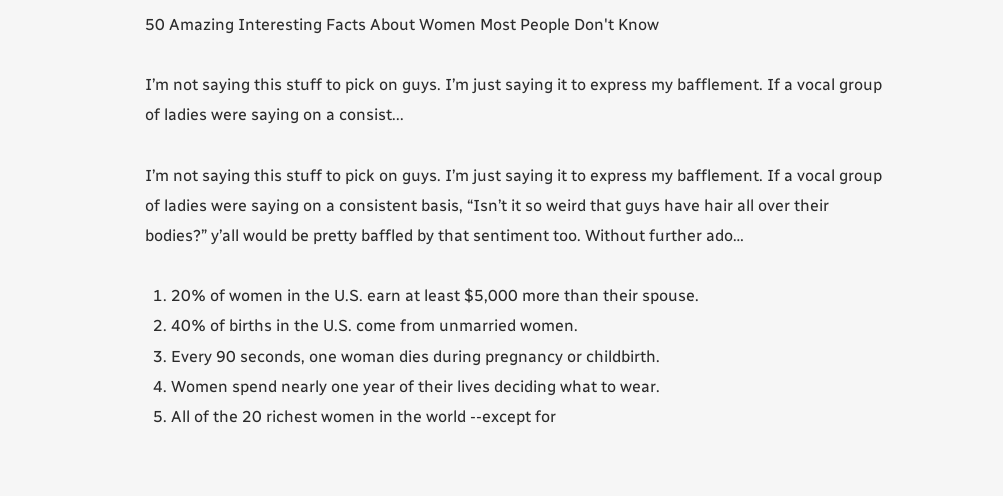50 Amazing Interesting Facts About Women Most People Don't Know

I’m not saying this stuff to pick on guys. I’m just saying it to express my bafflement. If a vocal group of ladies were saying on a consist...

I’m not saying this stuff to pick on guys. I’m just saying it to express my bafflement. If a vocal group of ladies were saying on a consistent basis, “Isn’t it so weird that guys have hair all over their bodies?” y’all would be pretty baffled by that sentiment too. Without further ado…

  1. 20% of women in the U.S. earn at least $5,000 more than their spouse.
  2. 40% of births in the U.S. come from unmarried women.
  3. Every 90 seconds, one woman dies during pregnancy or childbirth.
  4. Women spend nearly one year of their lives deciding what to wear.
  5. All of the 20 richest women in the world --except for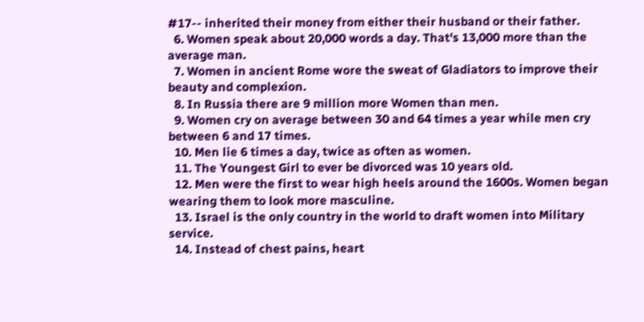#17-- inherited their money from either their husband or their father.
  6. Women speak about 20,000 words a day. That's 13,000 more than the average man.
  7. Women in ancient Rome wore the sweat of Gladiators to improve their beauty and complexion.
  8. In Russia there are 9 million more Women than men.
  9. Women cry on average between 30 and 64 times a year while men cry between 6 and 17 times.
  10. Men lie 6 times a day, twice as often as women.
  11. The Youngest Girl to ever be divorced was 10 years old.
  12. Men were the first to wear high heels around the 1600s. Women began wearing them to look more masculine.
  13. Israel is the only country in the world to draft women into Military service.
  14. Instead of chest pains, heart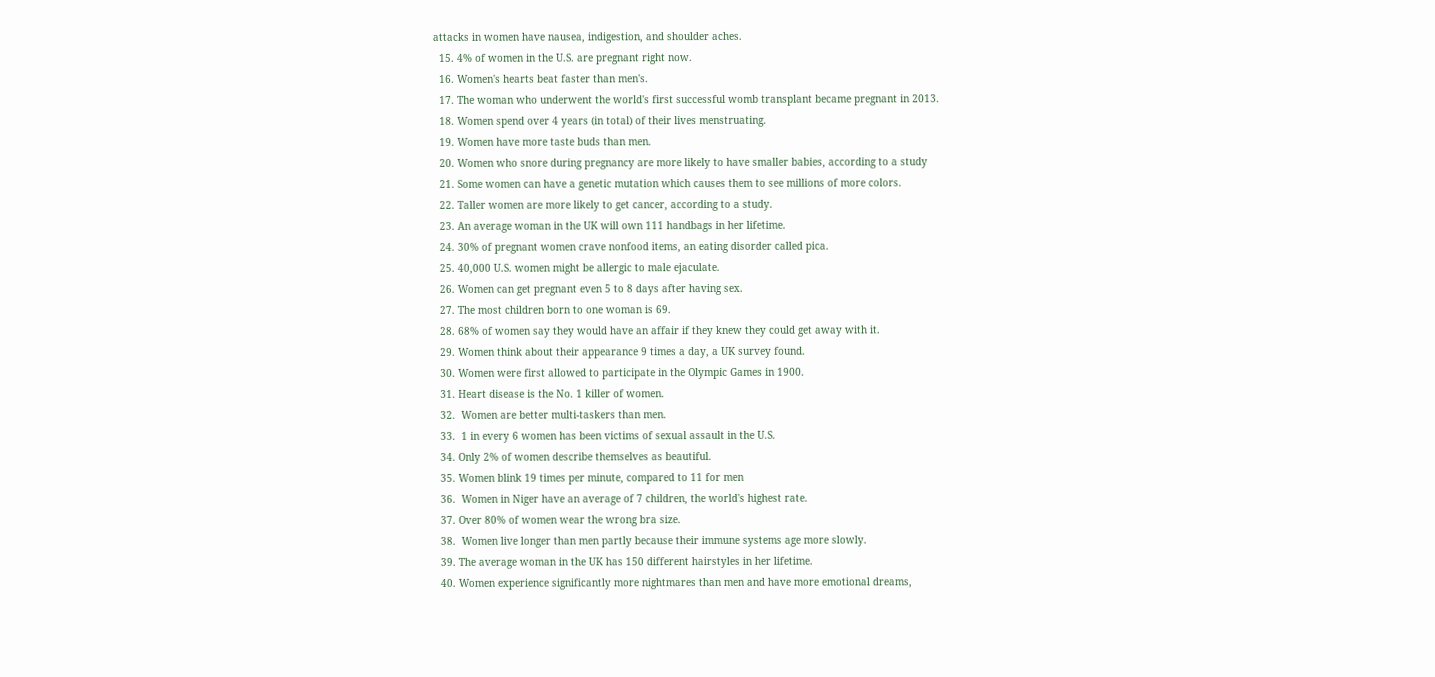attacks in women have nausea, indigestion, and shoulder aches.
  15. 4% of women in the U.S. are pregnant right now.
  16. Women's hearts beat faster than men's.
  17. The woman who underwent the world's first successful womb transplant became pregnant in 2013.
  18. Women spend over 4 years (in total) of their lives menstruating.
  19. Women have more taste buds than men.
  20. Women who snore during pregnancy are more likely to have smaller babies, according to a study
  21. Some women can have a genetic mutation which causes them to see millions of more colors.
  22. Taller women are more likely to get cancer, according to a study.
  23. An average woman in the UK will own 111 handbags in her lifetime.
  24. 30% of pregnant women crave nonfood items, an eating disorder called pica.
  25. 40,000 U.S. women might be allergic to male ejaculate.
  26. Women can get pregnant even 5 to 8 days after having sex.
  27. The most children born to one woman is 69.
  28. 68% of women say they would have an affair if they knew they could get away with it.
  29. Women think about their appearance 9 times a day, a UK survey found.
  30. Women were first allowed to participate in the Olympic Games in 1900.
  31. Heart disease is the No. 1 killer of women.
  32.  Women are better multi-taskers than men.
  33.  1 in every 6 women has been victims of sexual assault in the U.S.
  34. Only 2% of women describe themselves as beautiful.
  35. Women blink 19 times per minute, compared to 11 for men
  36.  Women in Niger have an average of 7 children, the world's highest rate.
  37. Over 80% of women wear the wrong bra size.
  38.  Women live longer than men partly because their immune systems age more slowly.
  39. The average woman in the UK has 150 different hairstyles in her lifetime.
  40. Women experience significantly more nightmares than men and have more emotional dreams,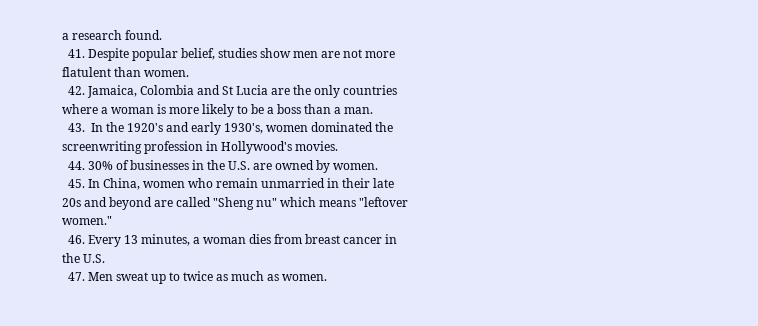a research found.
  41. Despite popular belief, studies show men are not more flatulent than women.
  42. Jamaica, Colombia and St Lucia are the only countries where a woman is more likely to be a boss than a man.
  43.  In the 1920's and early 1930's, women dominated the screenwriting profession in Hollywood's movies.
  44. 30% of businesses in the U.S. are owned by women.
  45. In China, women who remain unmarried in their late 20s and beyond are called "Sheng nu" which means "leftover women."
  46. Every 13 minutes, a woman dies from breast cancer in the U.S.
  47. Men sweat up to twice as much as women.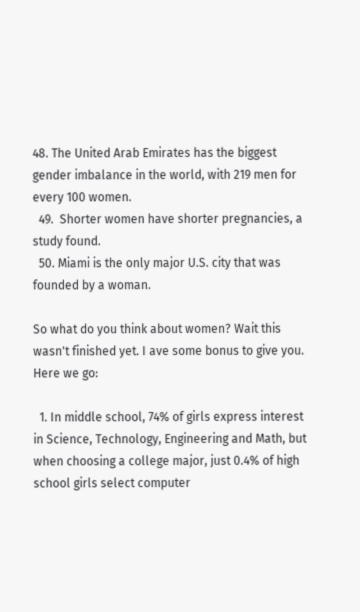48. The United Arab Emirates has the biggest gender imbalance in the world, with 219 men for every 100 women.
  49.  Shorter women have shorter pregnancies, a study found.
  50. Miami is the only major U.S. city that was founded by a woman.

So what do you think about women? Wait this wasn't finished yet. I ave some bonus to give you. Here we go:

  1. In middle school, 74% of girls express interest in Science, Technology, Engineering and Math, but when choosing a college major, just 0.4% of high school girls select computer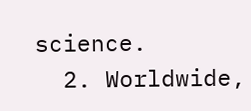science.
  2. Worldwide,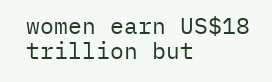women earn US$18 trillion but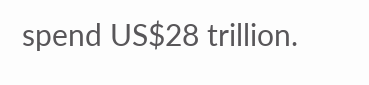spend US$28 trillion.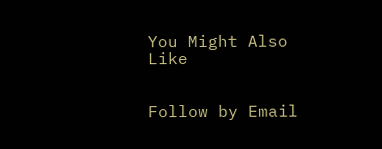You Might Also Like


Follow by Email